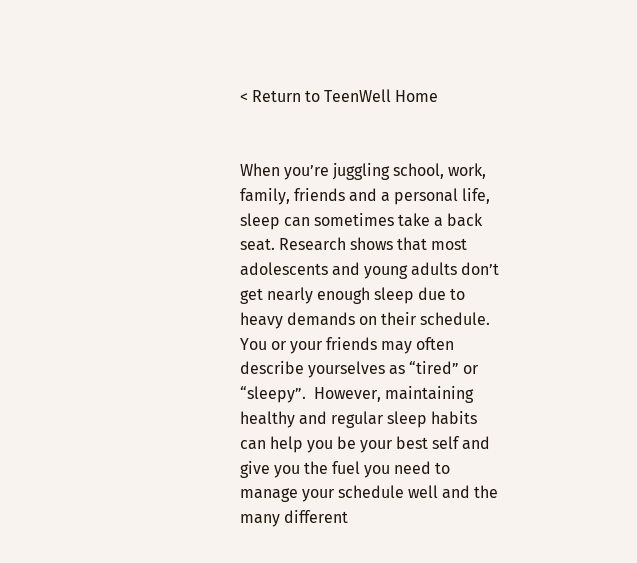< Return to TeenWell Home


When you’re juggling school, work, family, friends and a personal life, sleep can sometimes take a back seat. Research shows that most adolescents and young adults don’t get nearly enough sleep due to heavy demands on their schedule. You or your friends may often describe yourselves as “tired” or “sleepy”.  However, maintaining healthy and regular sleep habits can help you be your best self and give you the fuel you need to manage your schedule well and the many different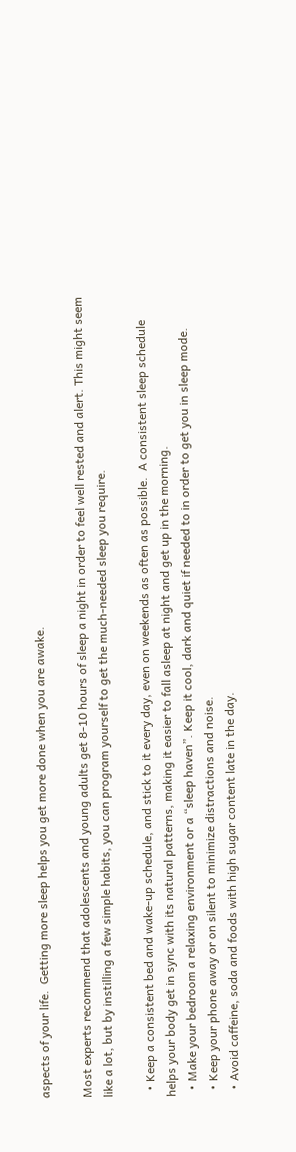aspects of your life.  Getting more sleep helps you get more done when you are awake.

Most experts recommend that adolescents and young adults get 8-10 hours of sleep a night in order to feel well rested and alert. This might seem like a lot, but by instilling a few simple habits, you can program yourself to get the much-needed sleep you require.

  • Keep a consistent bed and wake-up schedule, and stick to it every day, even on weekends as often as possible.  A consistent sleep schedule helps your body get in sync with its natural patterns, making it easier to fall asleep at night and get up in the morning.
  • Make your bedroom a relaxing environment or a “sleep haven”. Keep it cool, dark and quiet if needed to in order to get you in sleep mode.
  • Keep your phone away or on silent to minimize distractions and noise.
  • Avoid caffeine, soda and foods with high sugar content late in the day.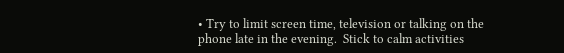• Try to limit screen time, television or talking on the phone late in the evening.  Stick to calm activities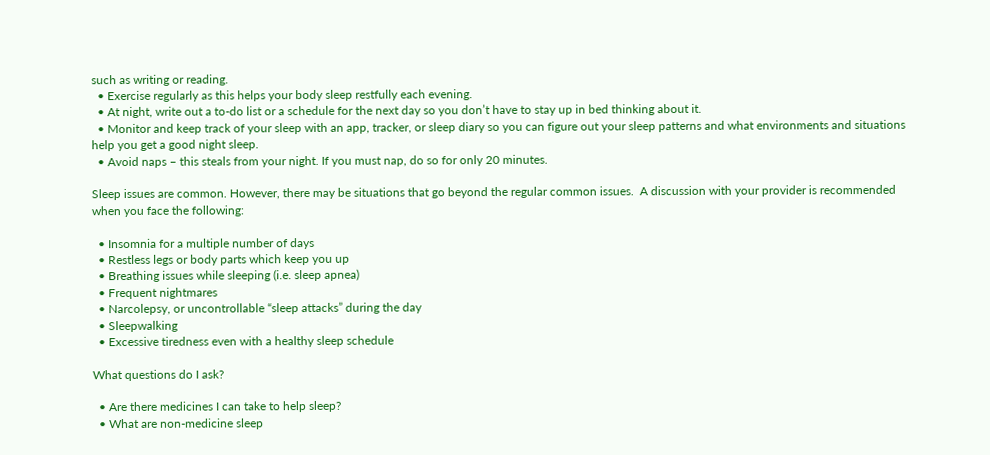such as writing or reading.
  • Exercise regularly as this helps your body sleep restfully each evening.
  • At night, write out a to-do list or a schedule for the next day so you don’t have to stay up in bed thinking about it.
  • Monitor and keep track of your sleep with an app, tracker, or sleep diary so you can figure out your sleep patterns and what environments and situations help you get a good night sleep.
  • Avoid naps – this steals from your night. If you must nap, do so for only 20 minutes.

Sleep issues are common. However, there may be situations that go beyond the regular common issues.  A discussion with your provider is recommended when you face the following:

  • Insomnia for a multiple number of days
  • Restless legs or body parts which keep you up
  • Breathing issues while sleeping (i.e. sleep apnea)
  • Frequent nightmares
  • Narcolepsy, or uncontrollable “sleep attacks” during the day
  • Sleepwalking
  • Excessive tiredness even with a healthy sleep schedule

What questions do I ask?

  • Are there medicines I can take to help sleep?
  • What are non-medicine sleep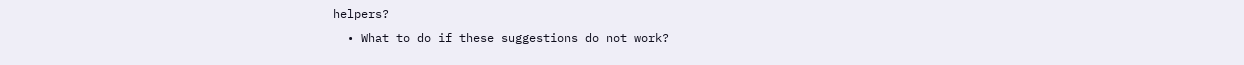helpers?
  • What to do if these suggestions do not work?